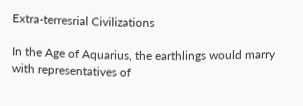Extra-terresrial Civilizations

In the Age of Aquarius, the earthlings would marry with representatives of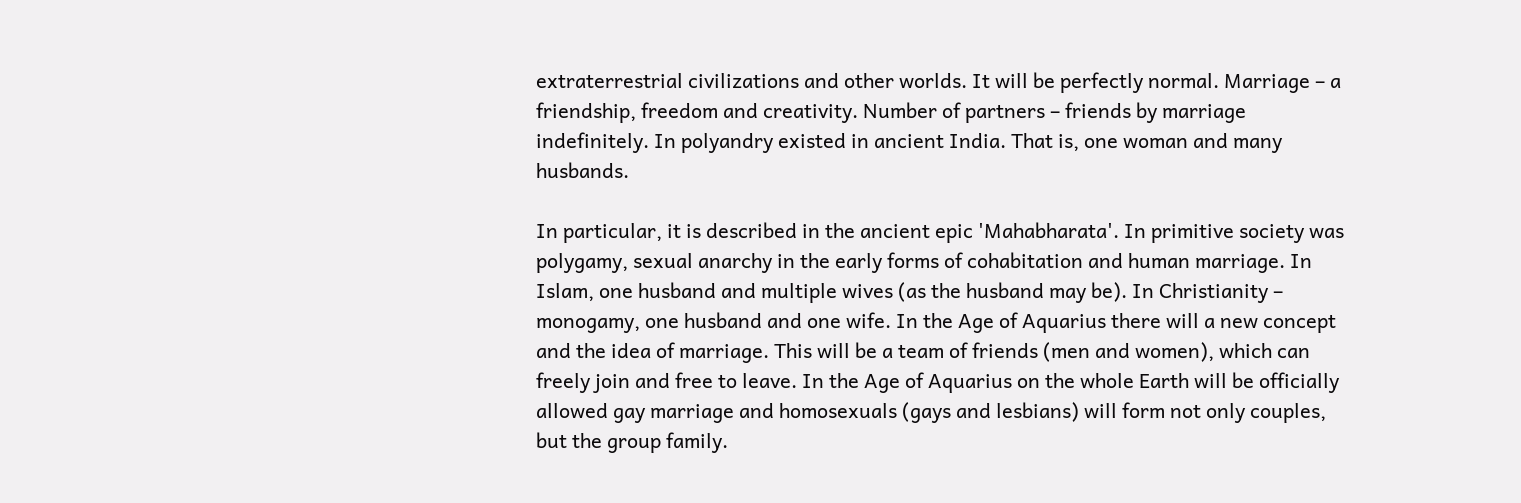extraterrestrial civilizations and other worlds. It will be perfectly normal. Marriage – a friendship, freedom and creativity. Number of partners – friends by marriage indefinitely. In polyandry existed in ancient India. That is, one woman and many husbands.

In particular, it is described in the ancient epic 'Mahabharata'. In primitive society was polygamy, sexual anarchy in the early forms of cohabitation and human marriage. In Islam, one husband and multiple wives (as the husband may be). In Christianity – monogamy, one husband and one wife. In the Age of Aquarius there will a new concept and the idea of marriage. This will be a team of friends (men and women), which can freely join and free to leave. In the Age of Aquarius on the whole Earth will be officially allowed gay marriage and homosexuals (gays and lesbians) will form not only couples, but the group family.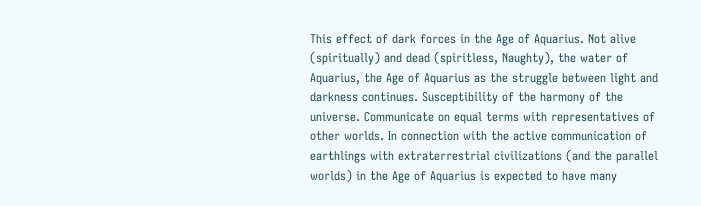This effect of dark forces in the Age of Aquarius. Not alive (spiritually) and dead (spiritless, Naughty), the water of Aquarius, the Age of Aquarius as the struggle between light and darkness continues. Susceptibility of the harmony of the universe. Communicate on equal terms with representatives of other worlds. In connection with the active communication of earthlings with extraterrestrial civilizations (and the parallel worlds) in the Age of Aquarius is expected to have many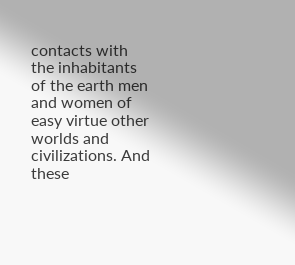contacts with the inhabitants of the earth men and women of easy virtue other worlds and civilizations. And these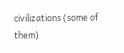civilizations (some of them)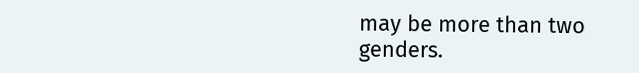may be more than two genders.